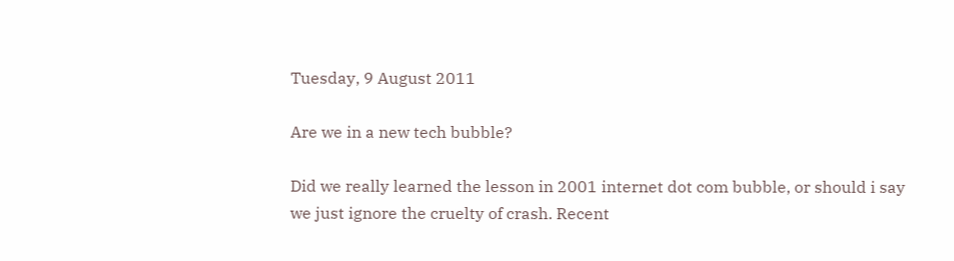Tuesday, 9 August 2011

Are we in a new tech bubble?

Did we really learned the lesson in 2001 internet dot com bubble, or should i say we just ignore the cruelty of crash. Recent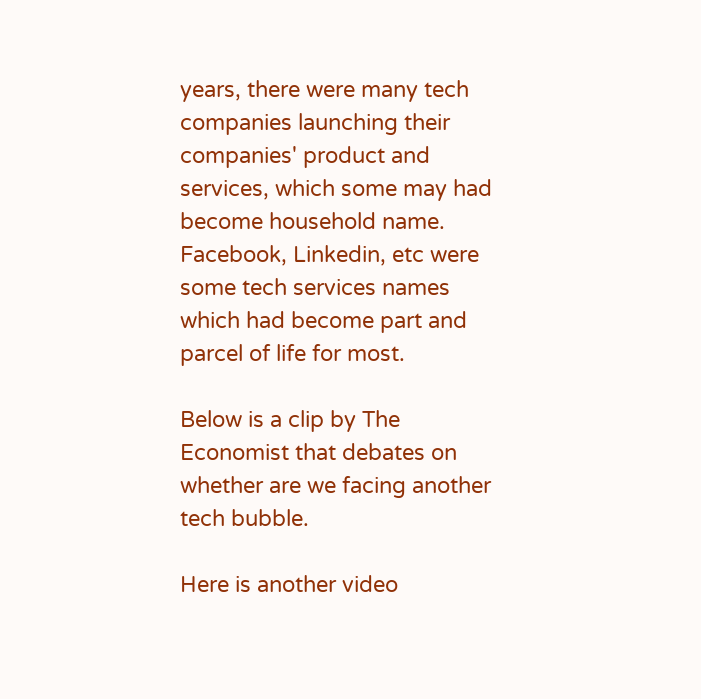years, there were many tech companies launching their companies' product and services, which some may had become household name. Facebook, Linkedin, etc were some tech services names which had become part and parcel of life for most.

Below is a clip by The Economist that debates on whether are we facing another tech bubble.

Here is another video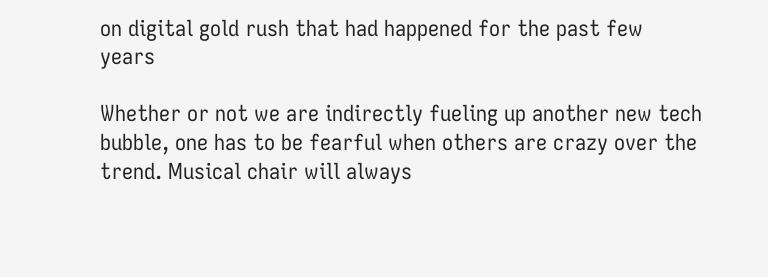on digital gold rush that had happened for the past few years

Whether or not we are indirectly fueling up another new tech bubble, one has to be fearful when others are crazy over the trend. Musical chair will always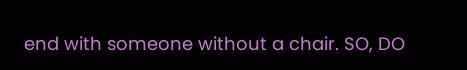end with someone without a chair. SO, DO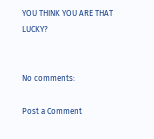YOU THINK YOU ARE THAT LUCKY?


No comments:

Post a Comment